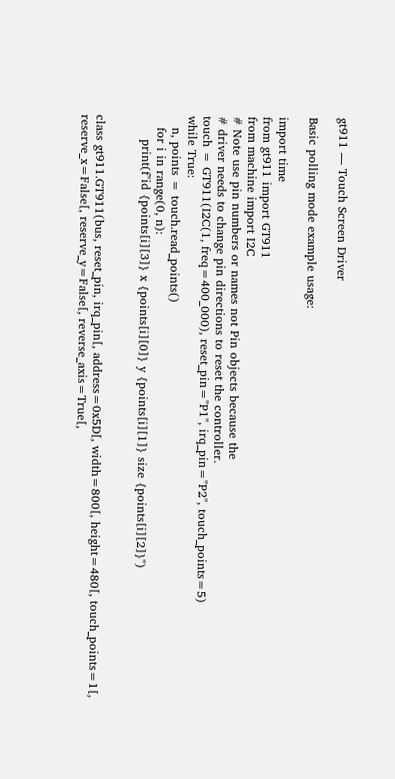gt911 — Touch Screen Driver

Basic polling mode example usage:

import time
from gt911 import GT911
from machine import I2C
# Note use pin numbers or names not Pin objects because the
# driver needs to change pin directions to reset the controller.
touch = GT911(I2C(1, freq=400_000), reset_pin="P1", irq_pin="P2", touch_points=5)
while True:
   n, points = touch.read_points()
   for i in range(0, n):
      print(f"id {points[i][3]} x {points[i][0]} y {points[i][1]} size {points[i][2]}")


class gt911.GT911(bus, reset_pin, irq_pin[, address=0x5D[, width=800[, height=480[, touch_points=1[, reserve_x=False[, reserve_y=False[, reverse_axis=True[,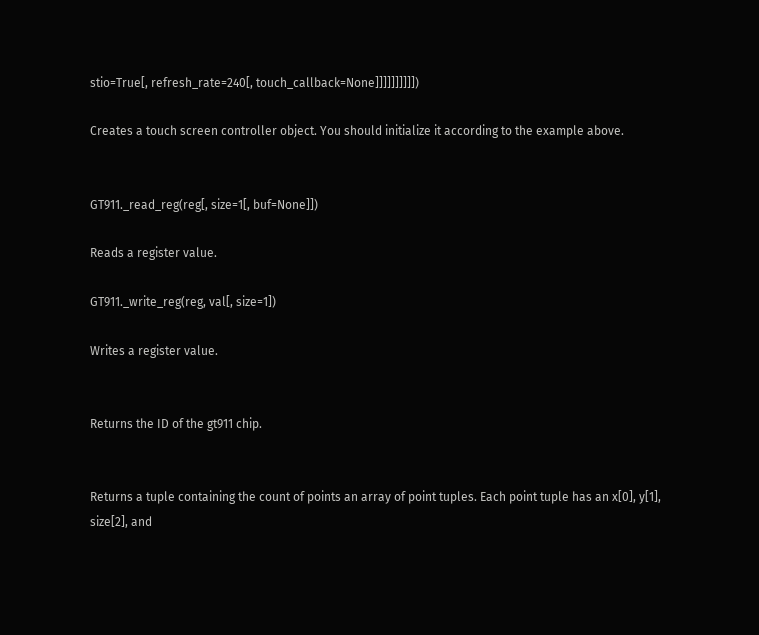stio=True[, refresh_rate=240[, touch_callback=None]]]]]]]]]])

Creates a touch screen controller object. You should initialize it according to the example above.


GT911._read_reg(reg[, size=1[, buf=None]])

Reads a register value.

GT911._write_reg(reg, val[, size=1])

Writes a register value.


Returns the ID of the gt911 chip.


Returns a tuple containing the count of points an array of point tuples. Each point tuple has an x[0], y[1], size[2], and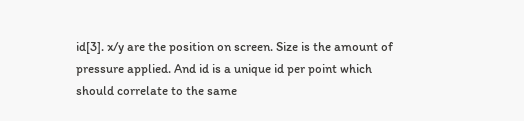id[3]. x/y are the position on screen. Size is the amount of pressure applied. And id is a unique id per point which should correlate to the same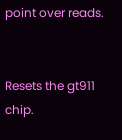point over reads.


Resets the gt911 chip.